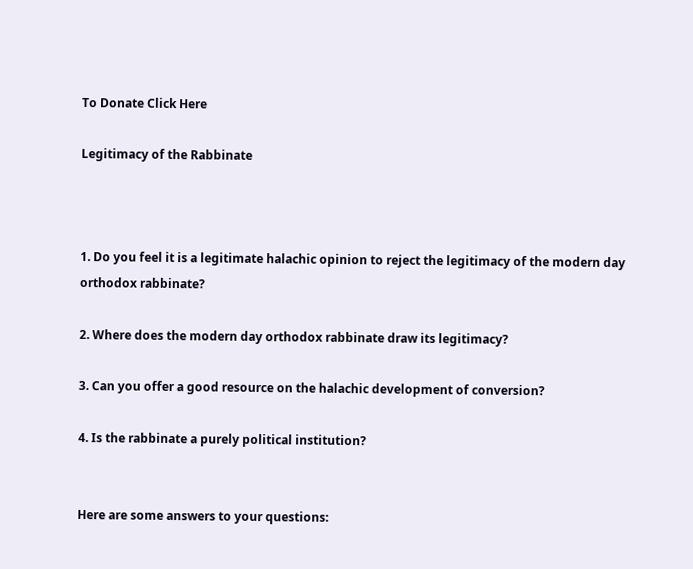To Donate Click Here

Legitimacy of the Rabbinate



1. Do you feel it is a legitimate halachic opinion to reject the legitimacy of the modern day orthodox rabbinate?

2. Where does the modern day orthodox rabbinate draw its legitimacy?

3. Can you offer a good resource on the halachic development of conversion?

4. Is the rabbinate a purely political institution?


Here are some answers to your questions: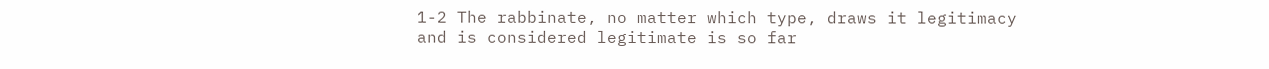1-2 The rabbinate, no matter which type, draws it legitimacy and is considered legitimate is so far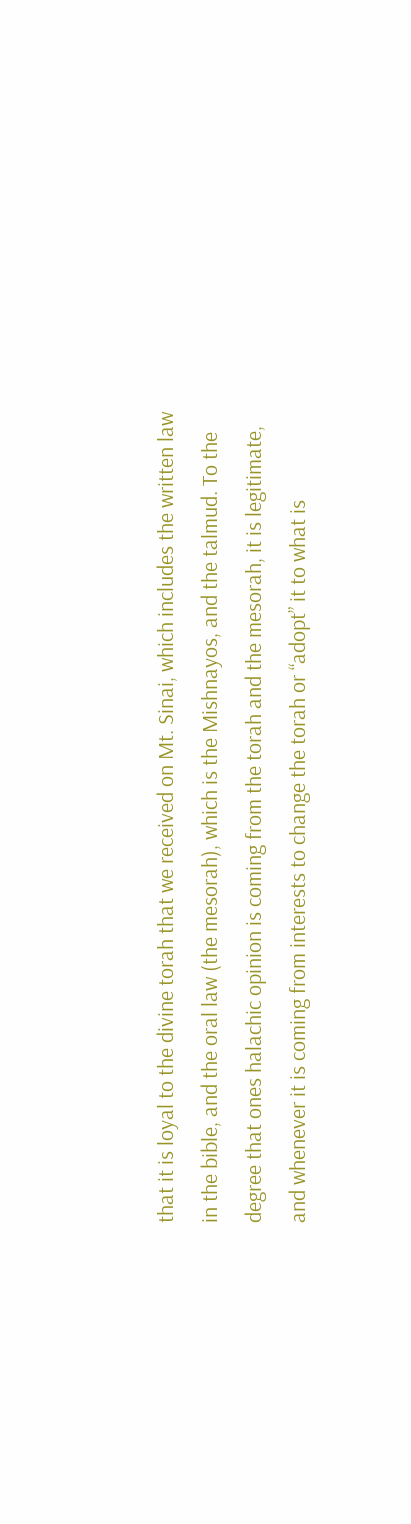that it is loyal to the divine torah that we received on Mt. Sinai, which includes the written law in the bible, and the oral law (the mesorah), which is the Mishnayos, and the talmud. To the degree that ones halachic opinion is coming from the torah and the mesorah, it is legitimate, and whenever it is coming from interests to change the torah or “adopt” it to what is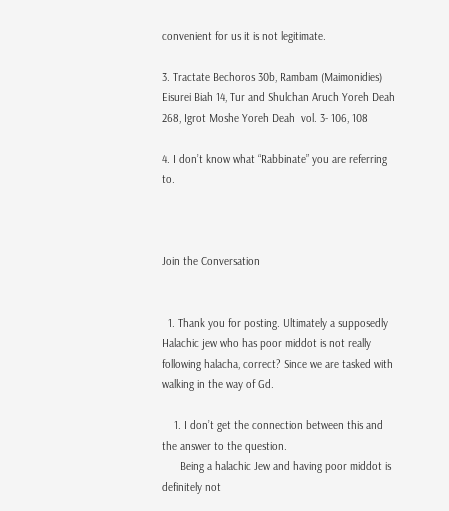convenient for us it is not legitimate.

3. Tractate Bechoros 30b, Rambam (Maimonidies) Eisurei Biah 14, Tur and Shulchan Aruch Yoreh Deah 268, Igrot Moshe Yoreh Deah  vol. 3- 106, 108

4. I don’t know what “Rabbinate” you are referring to.



Join the Conversation


  1. Thank you for posting. Ultimately a supposedly Halachic jew who has poor middot is not really following halacha, correct? Since we are tasked with walking in the way of Gd.

    1. I don’t get the connection between this and the answer to the question.
      Being a halachic Jew and having poor middot is definitely not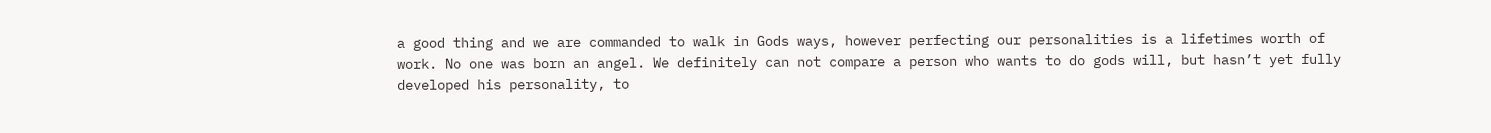a good thing and we are commanded to walk in Gods ways, however perfecting our personalities is a lifetimes worth of work. No one was born an angel. We definitely can not compare a person who wants to do gods will, but hasn’t yet fully developed his personality, to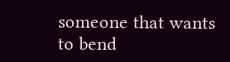someone that wants to bend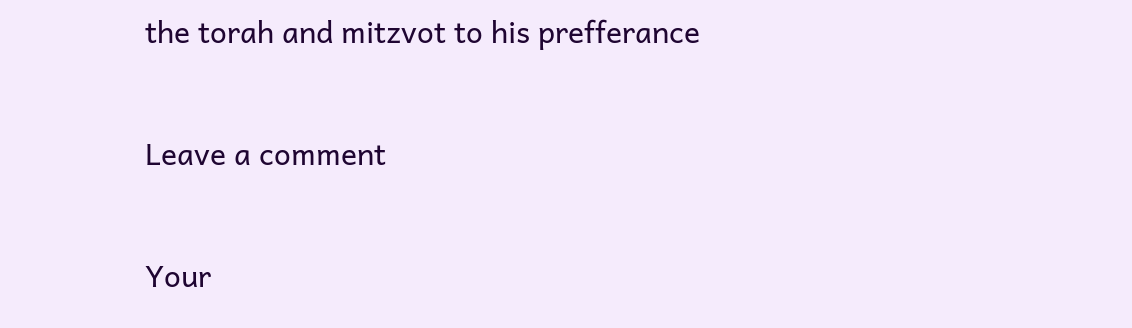the torah and mitzvot to his prefferance

Leave a comment

Your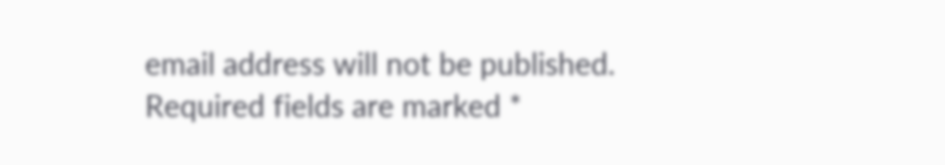email address will not be published. Required fields are marked *